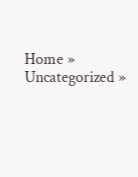Home » Uncategorized »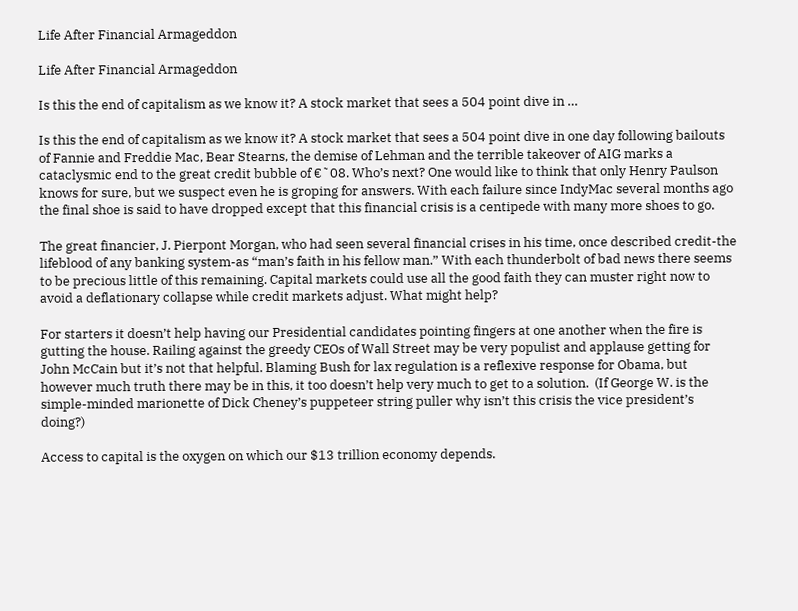Life After Financial Armageddon

Life After Financial Armageddon

Is this the end of capitalism as we know it? A stock market that sees a 504 point dive in …

Is this the end of capitalism as we know it? A stock market that sees a 504 point dive in one day following bailouts of Fannie and Freddie Mac, Bear Stearns, the demise of Lehman and the terrible takeover of AIG marks a cataclysmic end to the great credit bubble of €˜08. Who’s next? One would like to think that only Henry Paulson knows for sure, but we suspect even he is groping for answers. With each failure since IndyMac several months ago the final shoe is said to have dropped except that this financial crisis is a centipede with many more shoes to go.

The great financier, J. Pierpont Morgan, who had seen several financial crises in his time, once described credit-the lifeblood of any banking system-as “man’s faith in his fellow man.” With each thunderbolt of bad news there seems to be precious little of this remaining. Capital markets could use all the good faith they can muster right now to avoid a deflationary collapse while credit markets adjust. What might help?

For starters it doesn’t help having our Presidential candidates pointing fingers at one another when the fire is gutting the house. Railing against the greedy CEOs of Wall Street may be very populist and applause getting for John McCain but it’s not that helpful. Blaming Bush for lax regulation is a reflexive response for Obama, but however much truth there may be in this, it too doesn’t help very much to get to a solution.  (If George W. is the simple-minded marionette of Dick Cheney’s puppeteer string puller why isn’t this crisis the vice president’s doing?)

Access to capital is the oxygen on which our $13 trillion economy depends.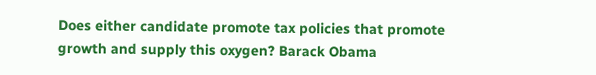Does either candidate promote tax policies that promote growth and supply this oxygen? Barack Obama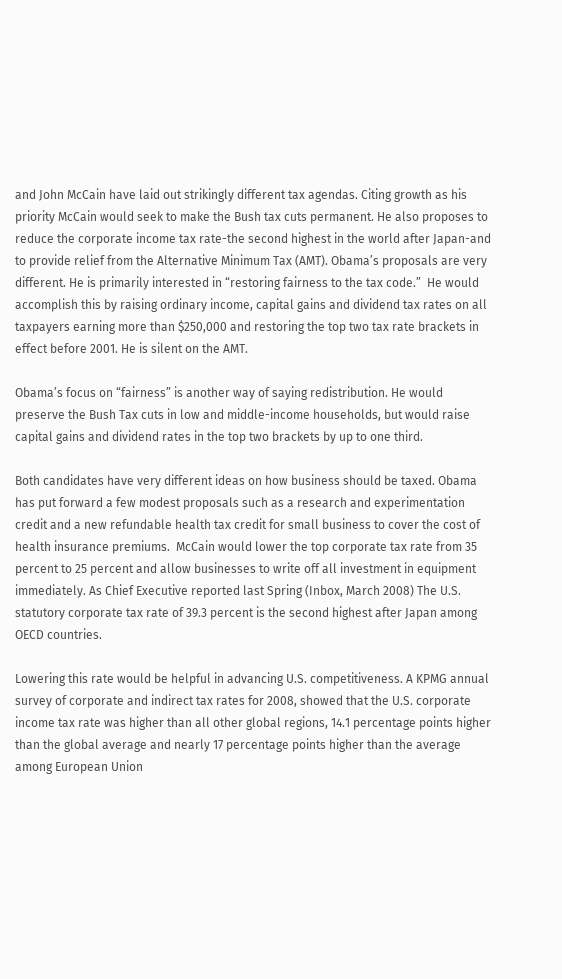and John McCain have laid out strikingly different tax agendas. Citing growth as his priority McCain would seek to make the Bush tax cuts permanent. He also proposes to reduce the corporate income tax rate-the second highest in the world after Japan-and to provide relief from the Alternative Minimum Tax (AMT). Obama’s proposals are very different. He is primarily interested in “restoring fairness to the tax code.”  He would accomplish this by raising ordinary income, capital gains and dividend tax rates on all taxpayers earning more than $250,000 and restoring the top two tax rate brackets in effect before 2001. He is silent on the AMT.

Obama’s focus on “fairness” is another way of saying redistribution. He would preserve the Bush Tax cuts in low and middle-income households, but would raise capital gains and dividend rates in the top two brackets by up to one third.

Both candidates have very different ideas on how business should be taxed. Obama has put forward a few modest proposals such as a research and experimentation credit and a new refundable health tax credit for small business to cover the cost of health insurance premiums.  McCain would lower the top corporate tax rate from 35 percent to 25 percent and allow businesses to write off all investment in equipment immediately. As Chief Executive reported last Spring (Inbox, March 2008) The U.S. statutory corporate tax rate of 39.3 percent is the second highest after Japan among OECD countries.

Lowering this rate would be helpful in advancing U.S. competitiveness. A KPMG annual survey of corporate and indirect tax rates for 2008, showed that the U.S. corporate income tax rate was higher than all other global regions, 14.1 percentage points higher than the global average and nearly 17 percentage points higher than the average among European Union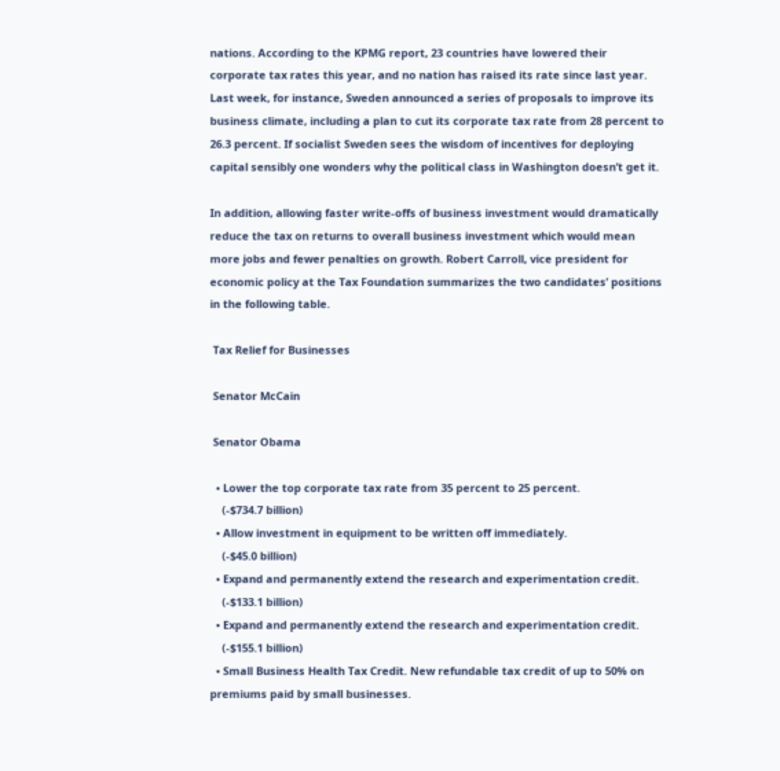nations. According to the KPMG report, 23 countries have lowered their corporate tax rates this year, and no nation has raised its rate since last year. Last week, for instance, Sweden announced a series of proposals to improve its business climate, including a plan to cut its corporate tax rate from 28 percent to 26.3 percent. If socialist Sweden sees the wisdom of incentives for deploying capital sensibly one wonders why the political class in Washington doesn’t get it.

In addition, allowing faster write-offs of business investment would dramatically reduce the tax on returns to overall business investment which would mean more jobs and fewer penalties on growth. Robert Carroll, vice president for economic policy at the Tax Foundation summarizes the two candidates’ positions in the following table.

 Tax Relief for Businesses

 Senator McCain

 Senator Obama

  • Lower the top corporate tax rate from 35 percent to 25 percent.
    (-$734.7 billion)
  • Allow investment in equipment to be written off immediately.
    (-$45.0 billion)
  • Expand and permanently extend the research and experimentation credit.
    (-$133.1 billion)
  • Expand and permanently extend the research and experimentation credit.
    (-$155.1 billion)
  • Small Business Health Tax Credit. New refundable tax credit of up to 50% on premiums paid by small businesses.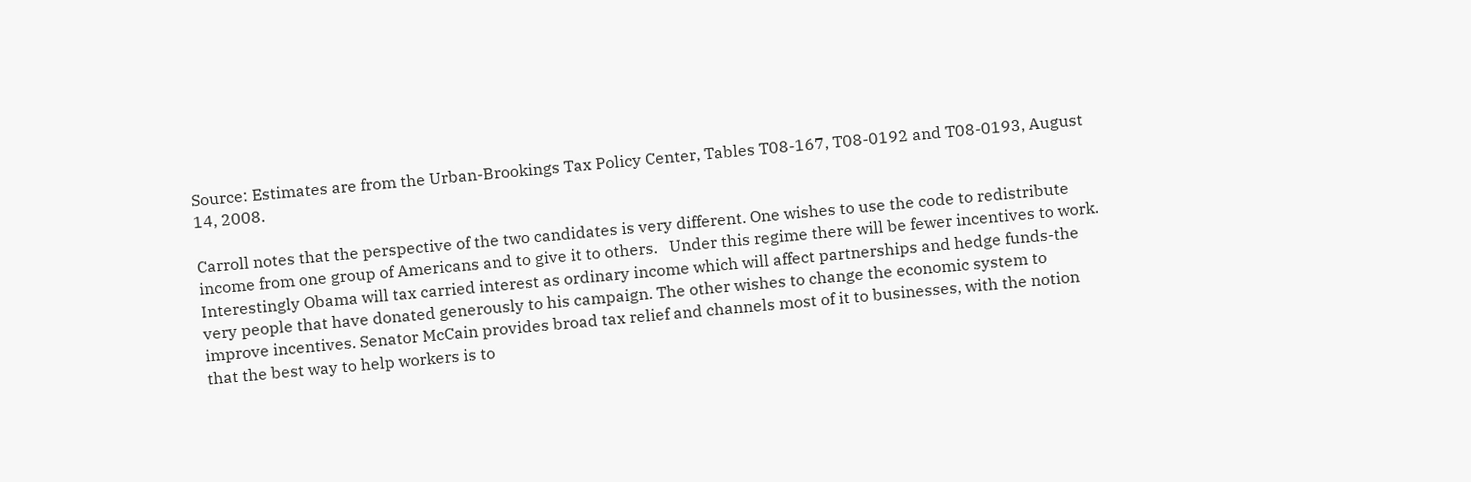Source: Estimates are from the Urban-Brookings Tax Policy Center, Tables T08-167, T08-0192 and T08-0193, August 14, 2008.

Carroll notes that the perspective of the two candidates is very different. One wishes to use the code to redistribute income from one group of Americans and to give it to others.   Under this regime there will be fewer incentives to work. Interestingly Obama will tax carried interest as ordinary income which will affect partnerships and hedge funds-the very people that have donated generously to his campaign. The other wishes to change the economic system to improve incentives. Senator McCain provides broad tax relief and channels most of it to businesses, with the notion that the best way to help workers is to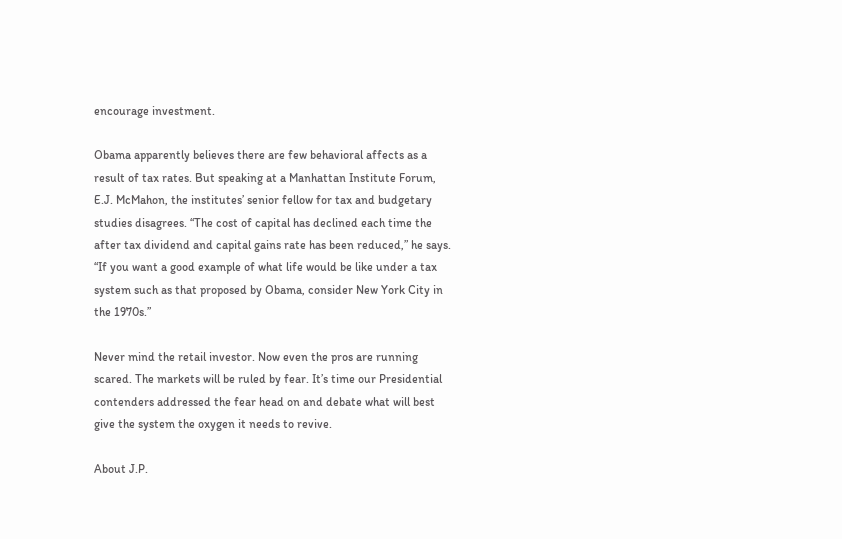encourage investment.

Obama apparently believes there are few behavioral affects as a result of tax rates. But speaking at a Manhattan Institute Forum, E.J. McMahon, the institutes’ senior fellow for tax and budgetary studies disagrees. “The cost of capital has declined each time the after tax dividend and capital gains rate has been reduced,” he says.  “If you want a good example of what life would be like under a tax system such as that proposed by Obama, consider New York City in the 1970s.”

Never mind the retail investor. Now even the pros are running scared. The markets will be ruled by fear. It’s time our Presidential contenders addressed the fear head on and debate what will best give the system the oxygen it needs to revive.

About J.P.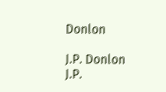Donlon

J.P. Donlon
J.P.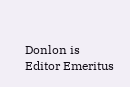Donlon is Editor Emeritus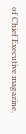of Chief Executive magazine.